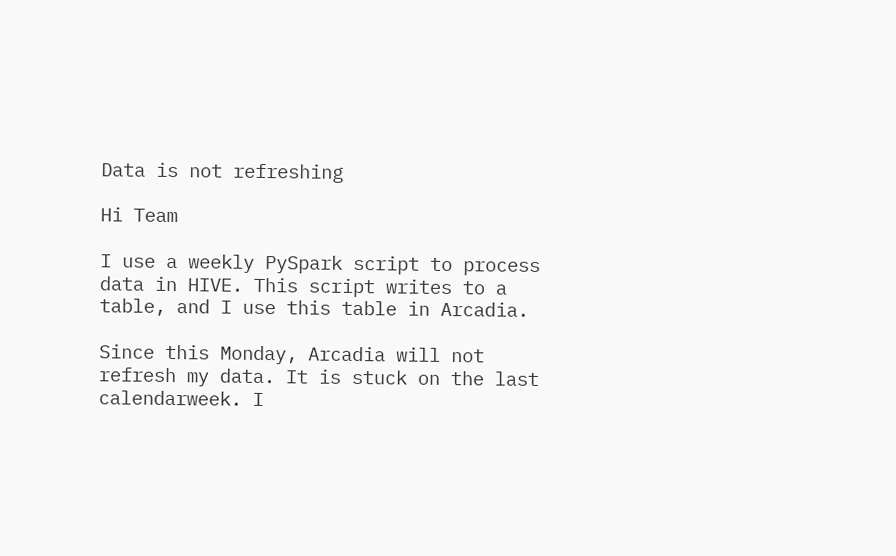Data is not refreshing

Hi Team

I use a weekly PySpark script to process data in HIVE. This script writes to a table, and I use this table in Arcadia.

Since this Monday, Arcadia will not refresh my data. It is stuck on the last calendarweek. I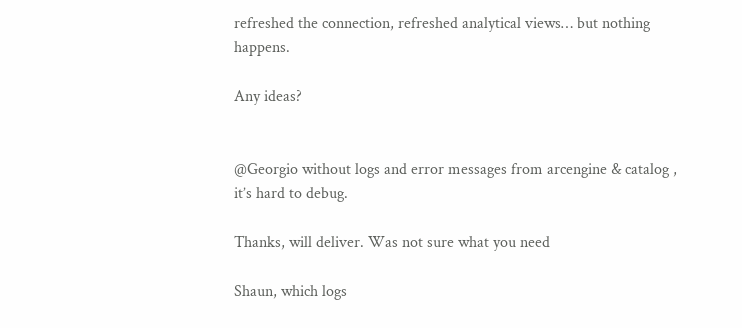refreshed the connection, refreshed analytical views… but nothing happens.

Any ideas?


@Georgio without logs and error messages from arcengine & catalog , it’s hard to debug.

Thanks, will deliver. Was not sure what you need

Shaun, which logs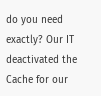do you need exactly? Our IT deactivated the Cache for our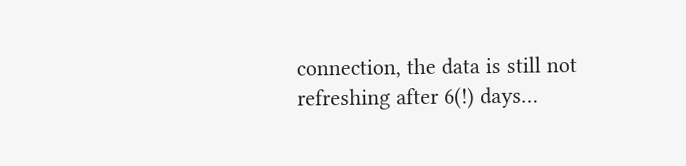connection, the data is still not refreshing after 6(!) days…